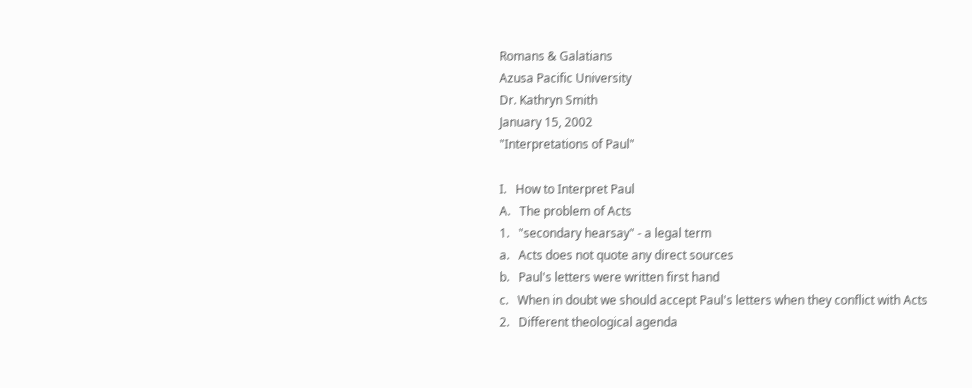Romans & Galatians
Azusa Pacific University
Dr. Kathryn Smith
January 15, 2002
"Interpretations of Paul"

I.   How to Interpret Paul
A.   The problem of Acts
1.   "secondary hearsay" - a legal term
a.   Acts does not quote any direct sources
b.   Paul's letters were written first hand
c.   When in doubt we should accept Paul's letters when they conflict with Acts
2.   Different theological agenda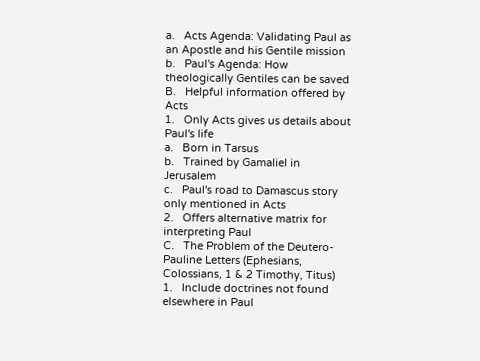a.   Acts Agenda: Validating Paul as an Apostle and his Gentile mission
b.   Paul's Agenda: How theologically Gentiles can be saved
B.   Helpful information offered by Acts
1.   Only Acts gives us details about Paul's life
a.   Born in Tarsus
b.   Trained by Gamaliel in Jerusalem
c.   Paul's road to Damascus story only mentioned in Acts
2.   Offers alternative matrix for interpreting Paul
C.   The Problem of the Deutero-Pauline Letters (Ephesians, Colossians, 1 & 2 Timothy, Titus)
1.   Include doctrines not found elsewhere in Paul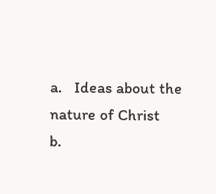a.   Ideas about the nature of Christ
b.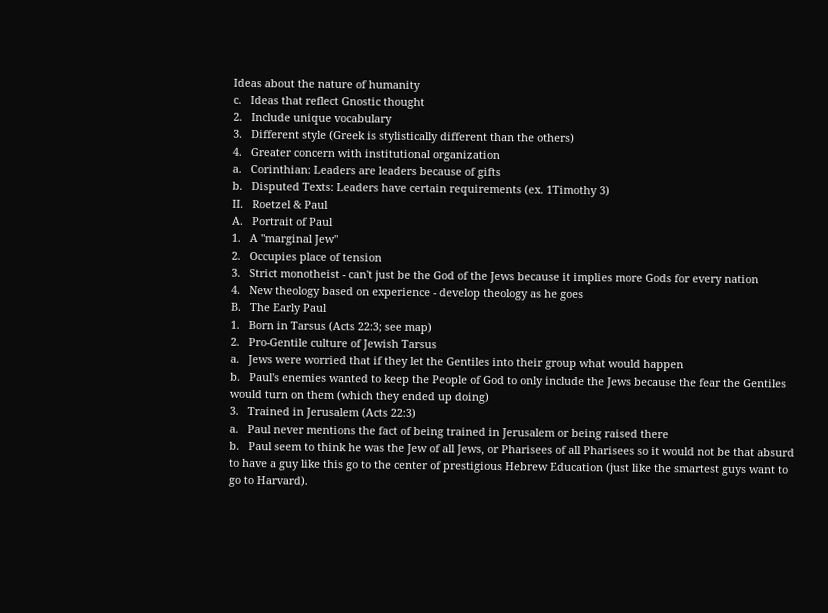Ideas about the nature of humanity
c.   Ideas that reflect Gnostic thought
2.   Include unique vocabulary
3.   Different style (Greek is stylistically different than the others)
4.   Greater concern with institutional organization
a.   Corinthian: Leaders are leaders because of gifts
b.   Disputed Texts: Leaders have certain requirements (ex. 1Timothy 3)
II.   Roetzel & Paul
A.   Portrait of Paul
1.   A "marginal Jew"
2.   Occupies place of tension
3.   Strict monotheist - can't just be the God of the Jews because it implies more Gods for every nation
4.   New theology based on experience - develop theology as he goes
B.   The Early Paul
1.   Born in Tarsus (Acts 22:3; see map)
2.   Pro-Gentile culture of Jewish Tarsus
a.   Jews were worried that if they let the Gentiles into their group what would happen
b.   Paul's enemies wanted to keep the People of God to only include the Jews because the fear the Gentiles would turn on them (which they ended up doing)
3.   Trained in Jerusalem (Acts 22:3)
a.   Paul never mentions the fact of being trained in Jerusalem or being raised there
b.   Paul seem to think he was the Jew of all Jews, or Pharisees of all Pharisees so it would not be that absurd to have a guy like this go to the center of prestigious Hebrew Education (just like the smartest guys want to go to Harvard).